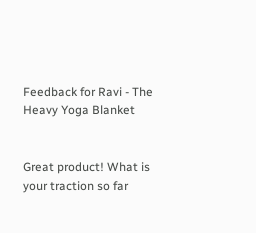Feedback for Ravi - The Heavy Yoga Blanket


Great product! What is your traction so far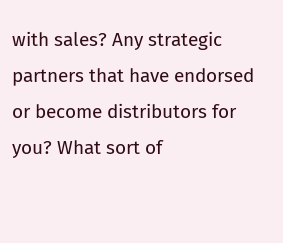with sales? Any strategic partners that have endorsed or become distributors for you? What sort of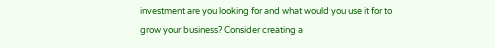investment are you looking for and what would you use it for to grow your business? Consider creating a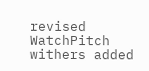revised WatchPitch withers added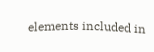elements included in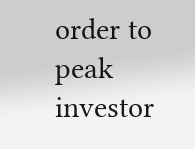order to peak investor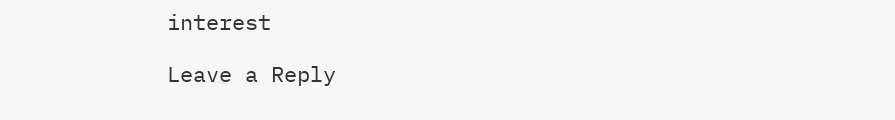interest

Leave a Reply